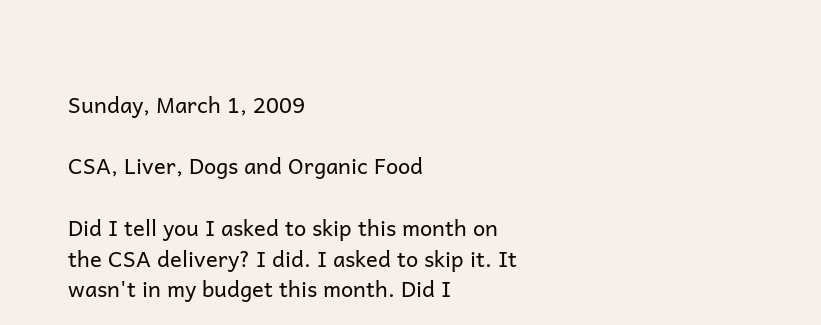Sunday, March 1, 2009

CSA, Liver, Dogs and Organic Food

Did I tell you I asked to skip this month on the CSA delivery? I did. I asked to skip it. It wasn't in my budget this month. Did I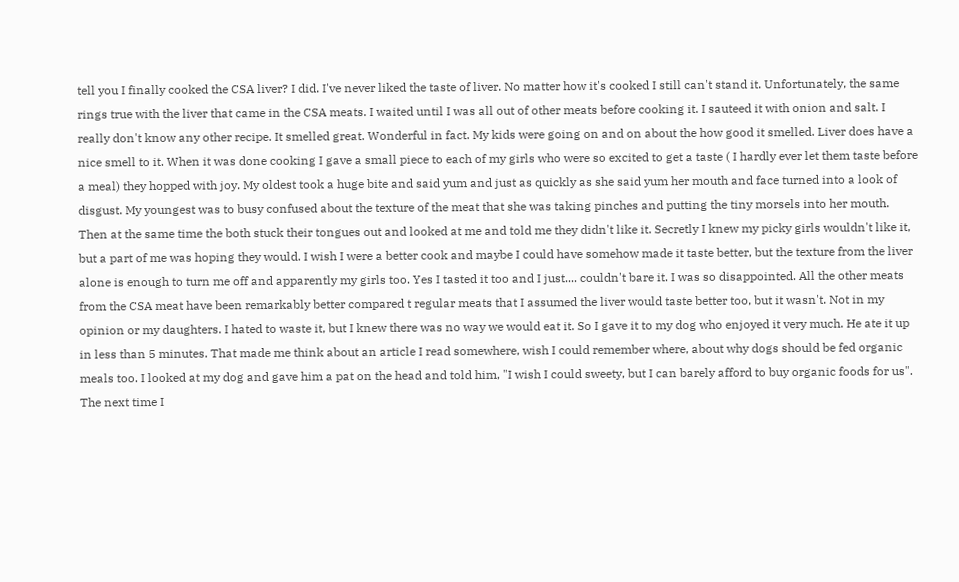tell you I finally cooked the CSA liver? I did. I've never liked the taste of liver. No matter how it's cooked I still can't stand it. Unfortunately, the same rings true with the liver that came in the CSA meats. I waited until I was all out of other meats before cooking it. I sauteed it with onion and salt. I really don't know any other recipe. It smelled great. Wonderful in fact. My kids were going on and on about the how good it smelled. Liver does have a nice smell to it. When it was done cooking I gave a small piece to each of my girls who were so excited to get a taste ( I hardly ever let them taste before a meal) they hopped with joy. My oldest took a huge bite and said yum and just as quickly as she said yum her mouth and face turned into a look of disgust. My youngest was to busy confused about the texture of the meat that she was taking pinches and putting the tiny morsels into her mouth. Then at the same time the both stuck their tongues out and looked at me and told me they didn't like it. Secretly I knew my picky girls wouldn't like it, but a part of me was hoping they would. I wish I were a better cook and maybe I could have somehow made it taste better, but the texture from the liver alone is enough to turn me off and apparently my girls too. Yes I tasted it too and I just.... couldn't bare it. I was so disappointed. All the other meats from the CSA meat have been remarkably better compared t regular meats that I assumed the liver would taste better too, but it wasn't. Not in my opinion or my daughters. I hated to waste it, but I knew there was no way we would eat it. So I gave it to my dog who enjoyed it very much. He ate it up in less than 5 minutes. That made me think about an article I read somewhere, wish I could remember where, about why dogs should be fed organic meals too. I looked at my dog and gave him a pat on the head and told him, "I wish I could sweety, but I can barely afford to buy organic foods for us". The next time I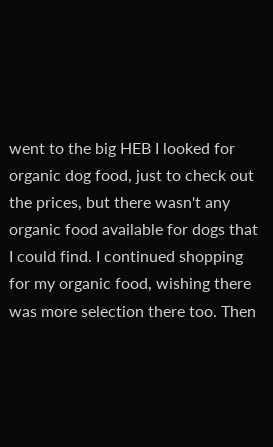went to the big HEB I looked for organic dog food, just to check out the prices, but there wasn't any organic food available for dogs that I could find. I continued shopping for my organic food, wishing there was more selection there too. Then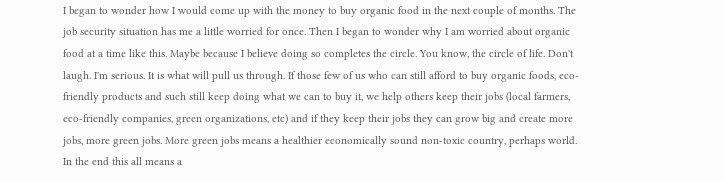I began to wonder how I would come up with the money to buy organic food in the next couple of months. The job security situation has me a little worried for once. Then I began to wonder why I am worried about organic food at a time like this. Maybe because I believe doing so completes the circle. You know, the circle of life. Don't laugh. I'm serious. It is what will pull us through. If those few of us who can still afford to buy organic foods, eco-friendly products and such still keep doing what we can to buy it, we help others keep their jobs (local farmers, eco-friendly companies, green organizations, etc) and if they keep their jobs they can grow big and create more jobs, more green jobs. More green jobs means a healthier economically sound non-toxic country, perhaps world. In the end this all means a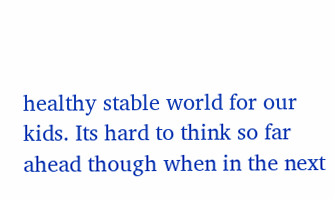healthy stable world for our kids. Its hard to think so far ahead though when in the next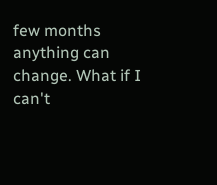few months anything can change. What if I can't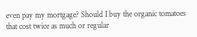even pay my mortgage? Should I buy the organic tomatoes that cost twice as much or regular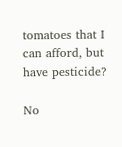tomatoes that I can afford, but have pesticide?

No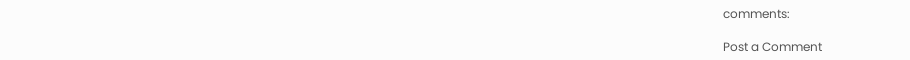comments:

Post a Comment